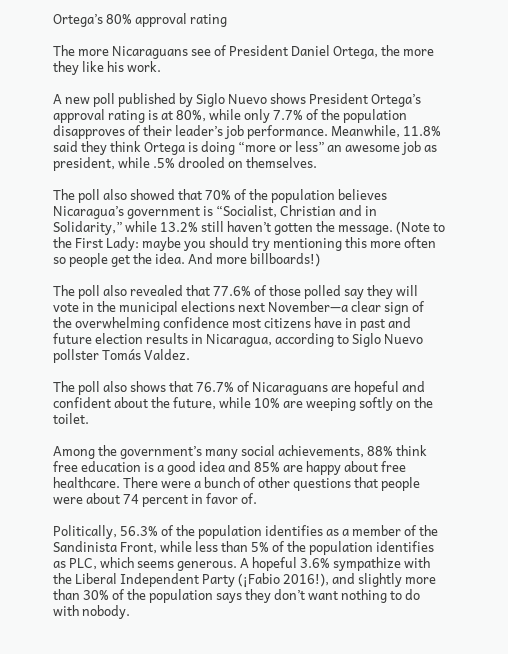Ortega’s 80% approval rating

The more Nicaraguans see of President Daniel Ortega, the more they like his work.

A new poll published by Siglo Nuevo shows President Ortega’s approval rating is at 80%, while only 7.7% of the population disapproves of their leader’s job performance. Meanwhile, 11.8% said they think Ortega is doing “more or less” an awesome job as president, while .5% drooled on themselves.

The poll also showed that 70% of the population believes Nicaragua’s government is “Socialist, Christian and in Solidarity,” while 13.2% still haven’t gotten the message. (Note to the First Lady: maybe you should try mentioning this more often so people get the idea. And more billboards!)

The poll also revealed that 77.6% of those polled say they will vote in the municipal elections next November—a clear sign of the overwhelming confidence most citizens have in past and future election results in Nicaragua, according to Siglo Nuevo pollster Tomás Valdez.

The poll also shows that 76.7% of Nicaraguans are hopeful and confident about the future, while 10% are weeping softly on the toilet.

Among the government’s many social achievements, 88% think free education is a good idea and 85% are happy about free healthcare. There were a bunch of other questions that people were about 74 percent in favor of.

Politically, 56.3% of the population identifies as a member of the Sandinista Front, while less than 5% of the population identifies as PLC, which seems generous. A hopeful 3.6% sympathize with the Liberal Independent Party (¡Fabio 2016!), and slightly more than 30% of the population says they don’t want nothing to do with nobody.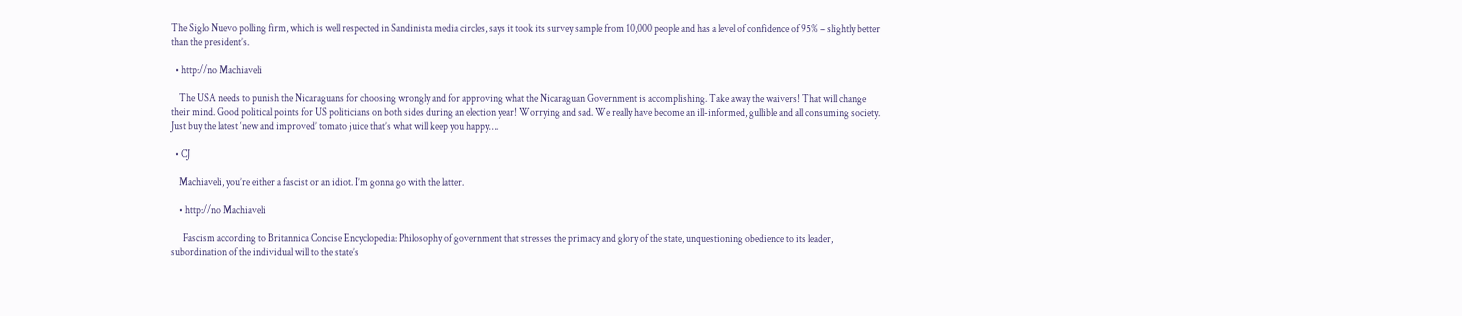The Siglo Nuevo polling firm, which is well respected in Sandinista media circles, says it took its survey sample from 10,000 people and has a level of confidence of 95% – slightly better than the president’s.

  • http://no Machiaveli

    The USA needs to punish the Nicaraguans for choosing wrongly and for approving what the Nicaraguan Government is accomplishing. Take away the waivers! That will change their mind. Good political points for US politicians on both sides during an election year! Worrying and sad. We really have become an ill-informed, gullible and all consuming society. Just buy the latest ‘new and improved’ tomato juice that’s what will keep you happy….

  • CJ

    Machiaveli, you’re either a fascist or an idiot. I’m gonna go with the latter.

    • http://no Machiaveli

      Fascism according to Britannica Concise Encyclopedia: Philosophy of government that stresses the primacy and glory of the state, unquestioning obedience to its leader, subordination of the individual will to the state’s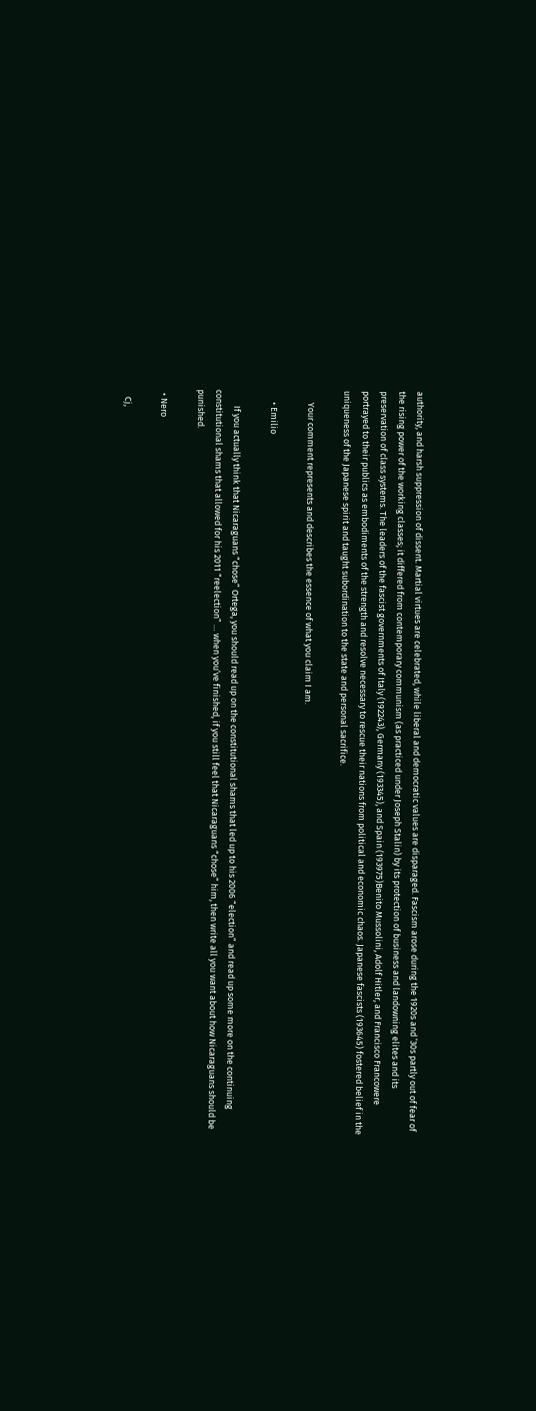authority, and harsh suppression of dissent. Martial virtues are celebrated, while liberal and democratic values are disparaged. Fascism arose during the 1920s and ’30s partly out of fear of the rising power of the working classes; it differed from contemporary communism (as practiced under Joseph Stalin) by its protection of business and landowning elites and its preservation of class systems. The leaders of the fascist governments of Italy (192243), Germany (193345), and Spain (193975)Benito Mussolini, Adolf Hitler, and Francisco Francowere portrayed to their publics as embodiments of the strength and resolve necessary to rescue their nations from political and economic chaos. Japanese fascists (193645) fostered belief in the uniqueness of the Japanese spirit and taught subordination to the state and personal sacrifice.

      Your comment represents and describes the essence of what you claim I am.

      • Emilio

        If you actually think that Nicaraguans “chose” Ortega, you should read up on the constitutional shams that led up to his 2006 “election” and read up some more on the continuing constitutional shams that allowed for his 2011 “reelection” … when you’ve finished, if you still feel that Nicaraguans “chose” him, then write all you want about how Nicaraguans should be punished.

  • Nero

    Cj,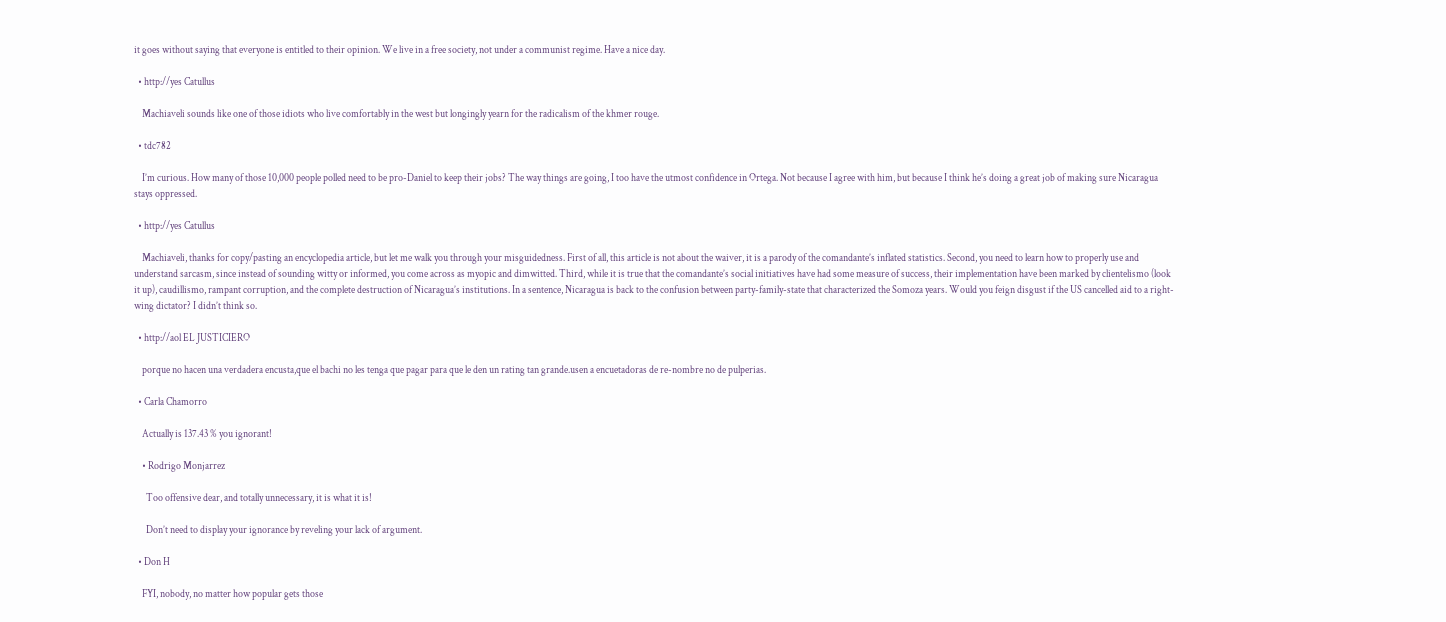it goes without saying that everyone is entitled to their opinion. We live in a free society, not under a communist regime. Have a nice day.

  • http://yes Catullus

    Machiaveli sounds like one of those idiots who live comfortably in the west but longingly yearn for the radicalism of the khmer rouge.

  • tdc782

    I’m curious. How many of those 10,000 people polled need to be pro-Daniel to keep their jobs? The way things are going, I too have the utmost confidence in Ortega. Not because I agree with him, but because I think he’s doing a great job of making sure Nicaragua stays oppressed.

  • http://yes Catullus

    Machiaveli, thanks for copy/pasting an encyclopedia article, but let me walk you through your misguidedness. First of all, this article is not about the waiver, it is a parody of the comandante’s inflated statistics. Second, you need to learn how to properly use and understand sarcasm, since instead of sounding witty or informed, you come across as myopic and dimwitted. Third, while it is true that the comandante’s social initiatives have had some measure of success, their implementation have been marked by clientelismo (look it up), caudillismo, rampant corruption, and the complete destruction of Nicaragua’s institutions. In a sentence, Nicaragua is back to the confusion between party-family-state that characterized the Somoza years. Would you feign disgust if the US cancelled aid to a right-wing dictator? I didn’t think so.

  • http://aol EL JUSTICIERO

    porque no hacen una verdadera encusta,que el bachi no les tenga que pagar para que le den un rating tan grande.usen a encuetadoras de re-nombre no de pulperias.

  • Carla Chamorro

    Actually is 137.43 % you ignorant!

    • Rodrigo Monjarrez

      Too offensive dear, and totally unnecessary, it is what it is!

      Don’t need to display your ignorance by reveling your lack of argument.

  • Don H

    FYI, nobody, no matter how popular gets those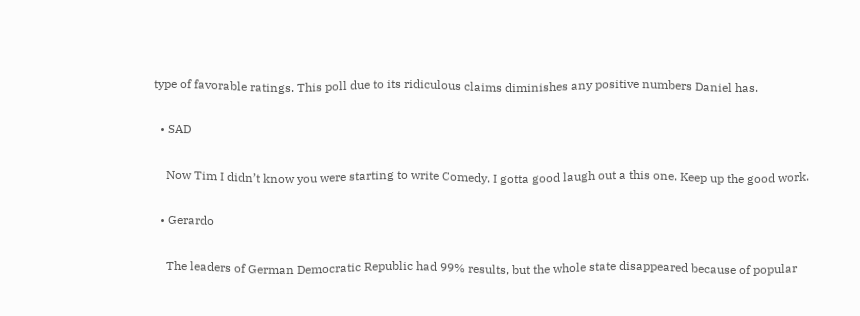type of favorable ratings. This poll due to its ridiculous claims diminishes any positive numbers Daniel has.

  • SAD

    Now Tim I didn’t know you were starting to write Comedy. I gotta good laugh out a this one. Keep up the good work.

  • Gerardo

    The leaders of German Democratic Republic had 99% results, but the whole state disappeared because of popular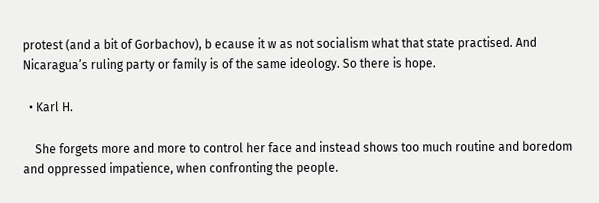protest (and a bit of Gorbachov), b ecause it w as not socialism what that state practised. And Nicaragua’s ruling party or family is of the same ideology. So there is hope.

  • Karl H.

    She forgets more and more to control her face and instead shows too much routine and boredom and oppressed impatience, when confronting the people.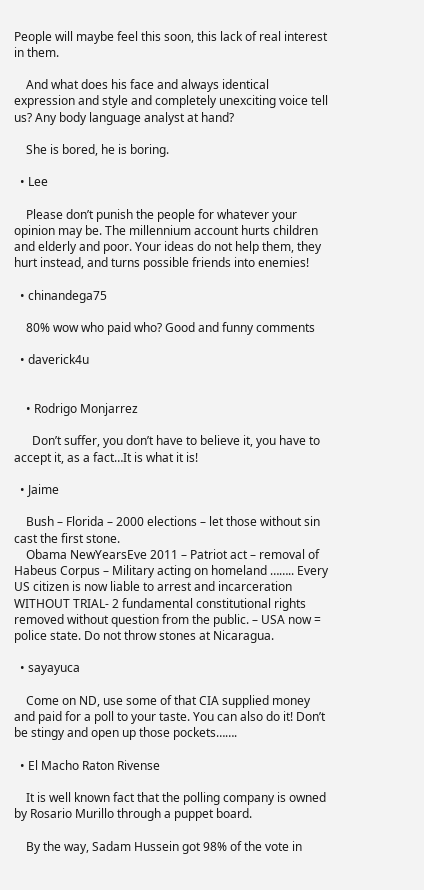People will maybe feel this soon, this lack of real interest in them.

    And what does his face and always identical expression and style and completely unexciting voice tell us? Any body language analyst at hand?

    She is bored, he is boring.

  • Lee

    Please don’t punish the people for whatever your opinion may be. The millennium account hurts children and elderly and poor. Your ideas do not help them, they hurt instead, and turns possible friends into enemies!

  • chinandega75

    80% wow who paid who? Good and funny comments

  • daverick4u


    • Rodrigo Monjarrez

      Don’t suffer, you don’t have to believe it, you have to accept it, as a fact…It is what it is!

  • Jaime

    Bush – Florida – 2000 elections – let those without sin cast the first stone.
    Obama NewYearsEve 2011 – Patriot act – removal of Habeus Corpus – Military acting on homeland …….. Every US citizen is now liable to arrest and incarceration WITHOUT TRIAL- 2 fundamental constitutional rights removed without question from the public. – USA now = police state. Do not throw stones at Nicaragua.

  • sayayuca

    Come on ND, use some of that CIA supplied money and paid for a poll to your taste. You can also do it! Don’t be stingy and open up those pockets…….

  • El Macho Raton Rivense

    It is well known fact that the polling company is owned by Rosario Murillo through a puppet board.

    By the way, Sadam Hussein got 98% of the vote in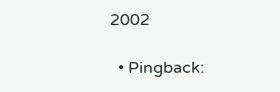2002

  • Pingback: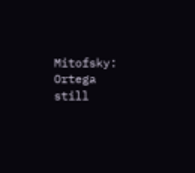Mitofsky: Ortega still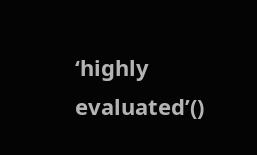‘highly evaluated’()